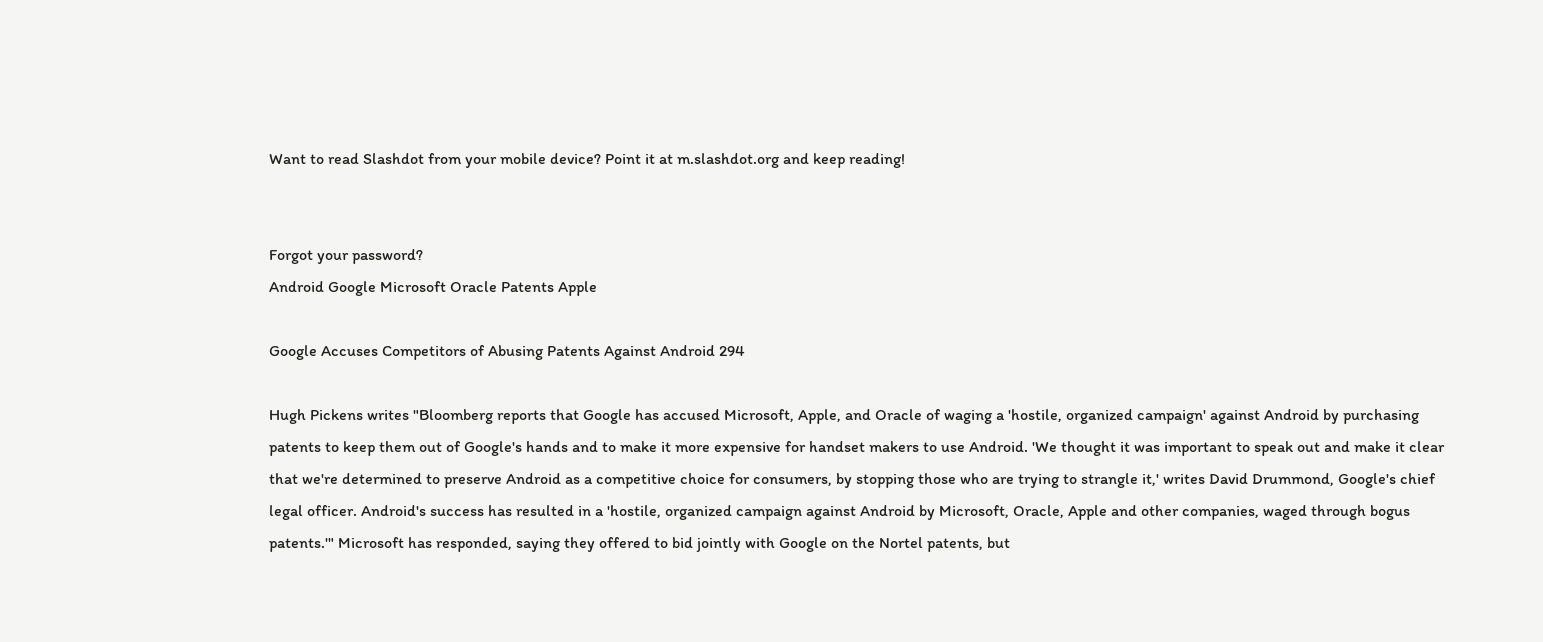Want to read Slashdot from your mobile device? Point it at m.slashdot.org and keep reading!


Forgot your password?
Android Google Microsoft Oracle Patents Apple

Google Accuses Competitors of Abusing Patents Against Android 294

Hugh Pickens writes "Bloomberg reports that Google has accused Microsoft, Apple, and Oracle of waging a 'hostile, organized campaign' against Android by purchasing patents to keep them out of Google's hands and to make it more expensive for handset makers to use Android. 'We thought it was important to speak out and make it clear that we're determined to preserve Android as a competitive choice for consumers, by stopping those who are trying to strangle it,' writes David Drummond, Google's chief legal officer. Android's success has resulted in a 'hostile, organized campaign against Android by Microsoft, Oracle, Apple and other companies, waged through bogus patents.'" Microsoft has responded, saying they offered to bid jointly with Google on the Nortel patents, but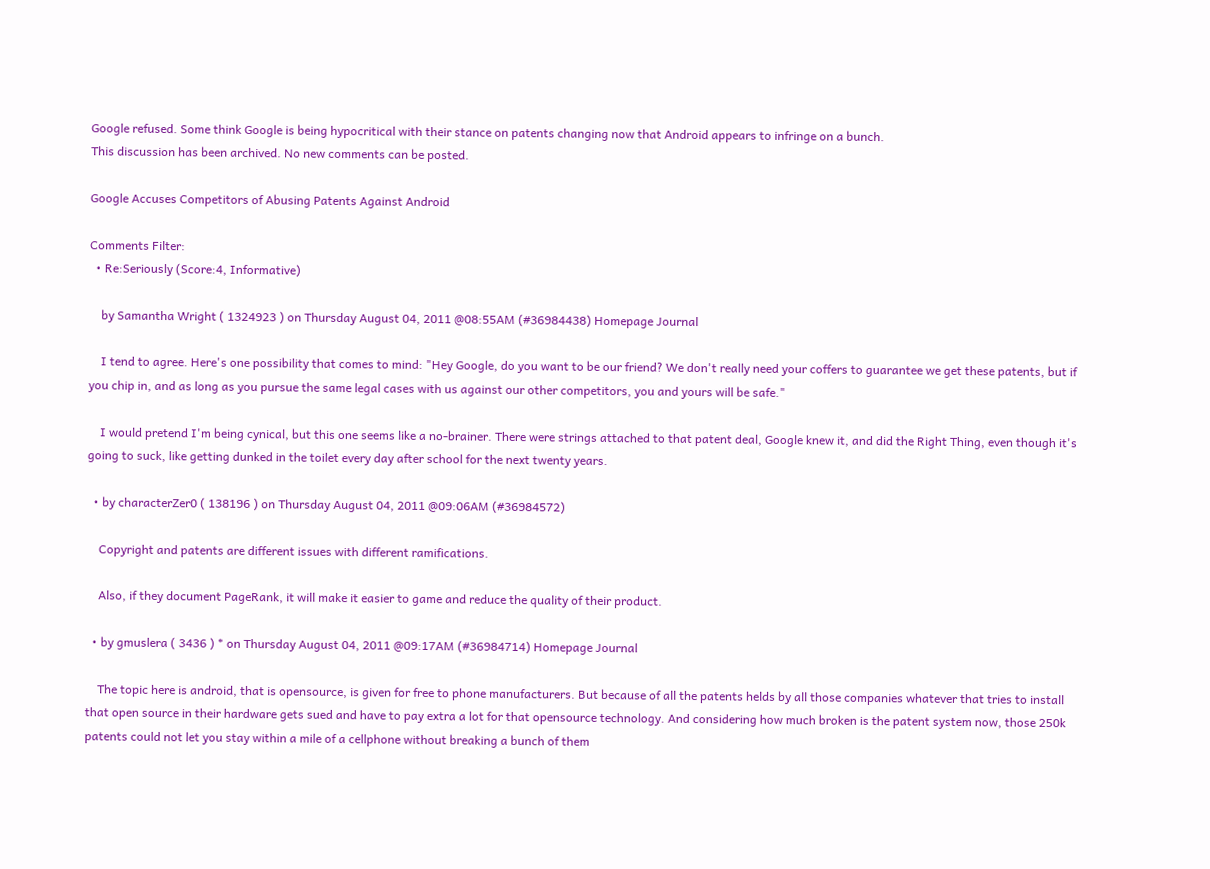Google refused. Some think Google is being hypocritical with their stance on patents changing now that Android appears to infringe on a bunch.
This discussion has been archived. No new comments can be posted.

Google Accuses Competitors of Abusing Patents Against Android

Comments Filter:
  • Re:Seriously (Score:4, Informative)

    by Samantha Wright ( 1324923 ) on Thursday August 04, 2011 @08:55AM (#36984438) Homepage Journal

    I tend to agree. Here's one possibility that comes to mind: "Hey Google, do you want to be our friend? We don't really need your coffers to guarantee we get these patents, but if you chip in, and as long as you pursue the same legal cases with us against our other competitors, you and yours will be safe."

    I would pretend I'm being cynical, but this one seems like a no-brainer. There were strings attached to that patent deal, Google knew it, and did the Right Thing, even though it's going to suck, like getting dunked in the toilet every day after school for the next twenty years.

  • by characterZer0 ( 138196 ) on Thursday August 04, 2011 @09:06AM (#36984572)

    Copyright and patents are different issues with different ramifications.

    Also, if they document PageRank, it will make it easier to game and reduce the quality of their product.

  • by gmuslera ( 3436 ) * on Thursday August 04, 2011 @09:17AM (#36984714) Homepage Journal

    The topic here is android, that is opensource, is given for free to phone manufacturers. But because of all the patents helds by all those companies whatever that tries to install that open source in their hardware gets sued and have to pay extra a lot for that opensource technology. And considering how much broken is the patent system now, those 250k patents could not let you stay within a mile of a cellphone without breaking a bunch of them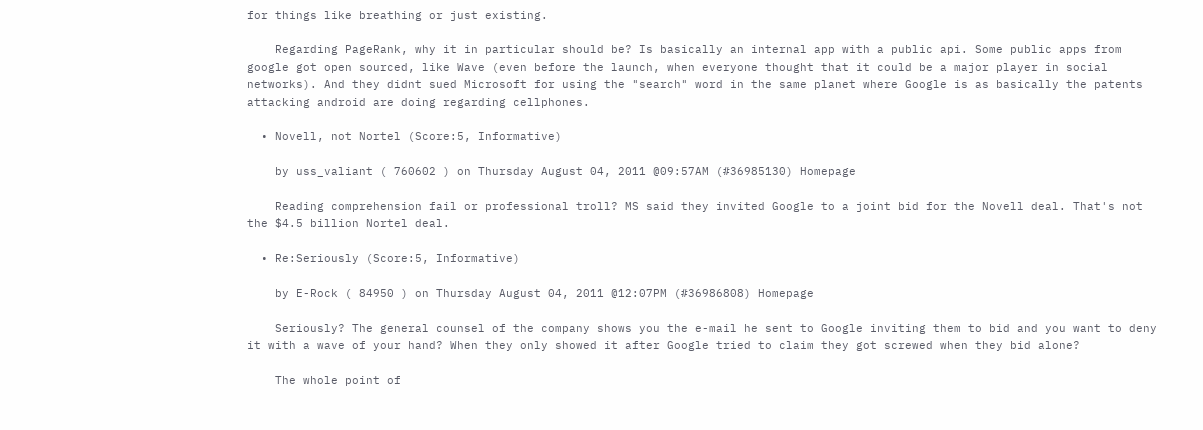for things like breathing or just existing.

    Regarding PageRank, why it in particular should be? Is basically an internal app with a public api. Some public apps from google got open sourced, like Wave (even before the launch, when everyone thought that it could be a major player in social networks). And they didnt sued Microsoft for using the "search" word in the same planet where Google is as basically the patents attacking android are doing regarding cellphones.

  • Novell, not Nortel (Score:5, Informative)

    by uss_valiant ( 760602 ) on Thursday August 04, 2011 @09:57AM (#36985130) Homepage

    Reading comprehension fail or professional troll? MS said they invited Google to a joint bid for the Novell deal. That's not the $4.5 billion Nortel deal.

  • Re:Seriously (Score:5, Informative)

    by E-Rock ( 84950 ) on Thursday August 04, 2011 @12:07PM (#36986808) Homepage

    Seriously? The general counsel of the company shows you the e-mail he sent to Google inviting them to bid and you want to deny it with a wave of your hand? When they only showed it after Google tried to claim they got screwed when they bid alone?

    The whole point of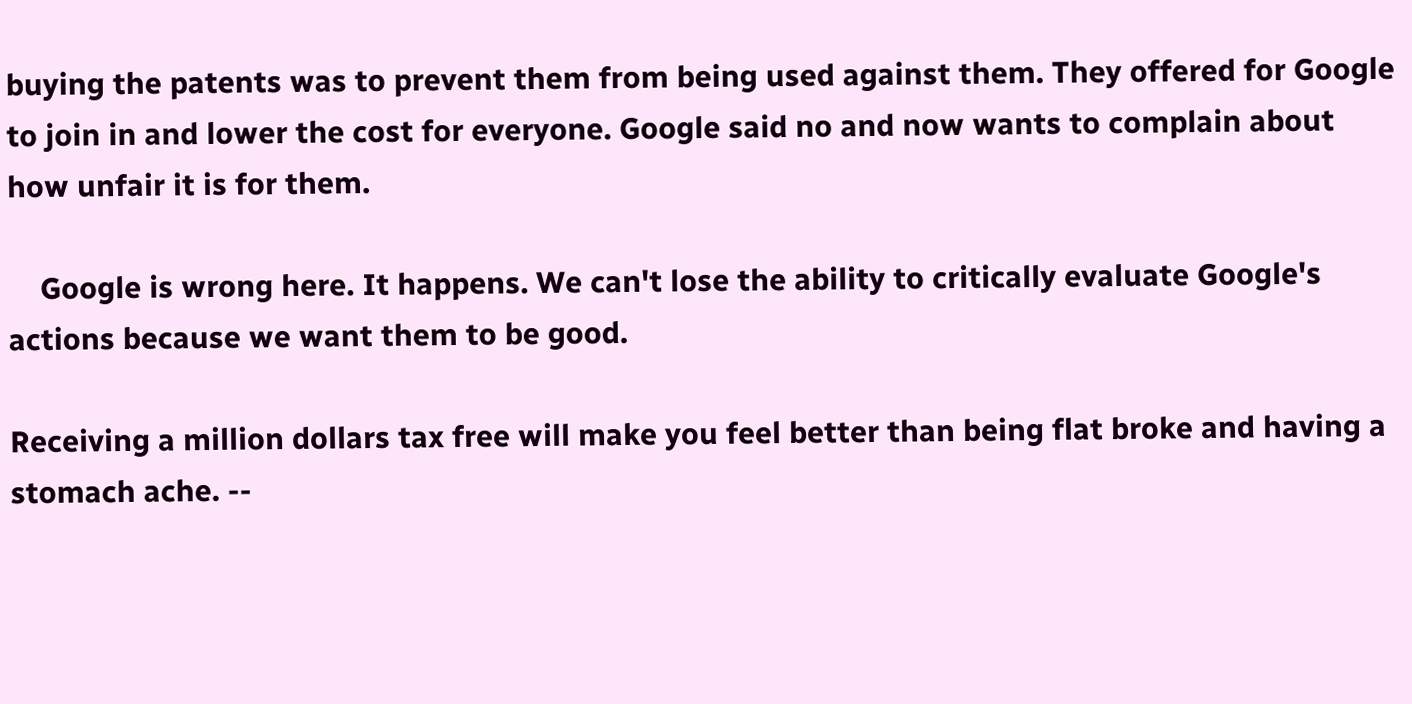buying the patents was to prevent them from being used against them. They offered for Google to join in and lower the cost for everyone. Google said no and now wants to complain about how unfair it is for them.

    Google is wrong here. It happens. We can't lose the ability to critically evaluate Google's actions because we want them to be good.

Receiving a million dollars tax free will make you feel better than being flat broke and having a stomach ache. --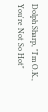Dolph Sharp, "I'm O.K., You're Not So Hot"